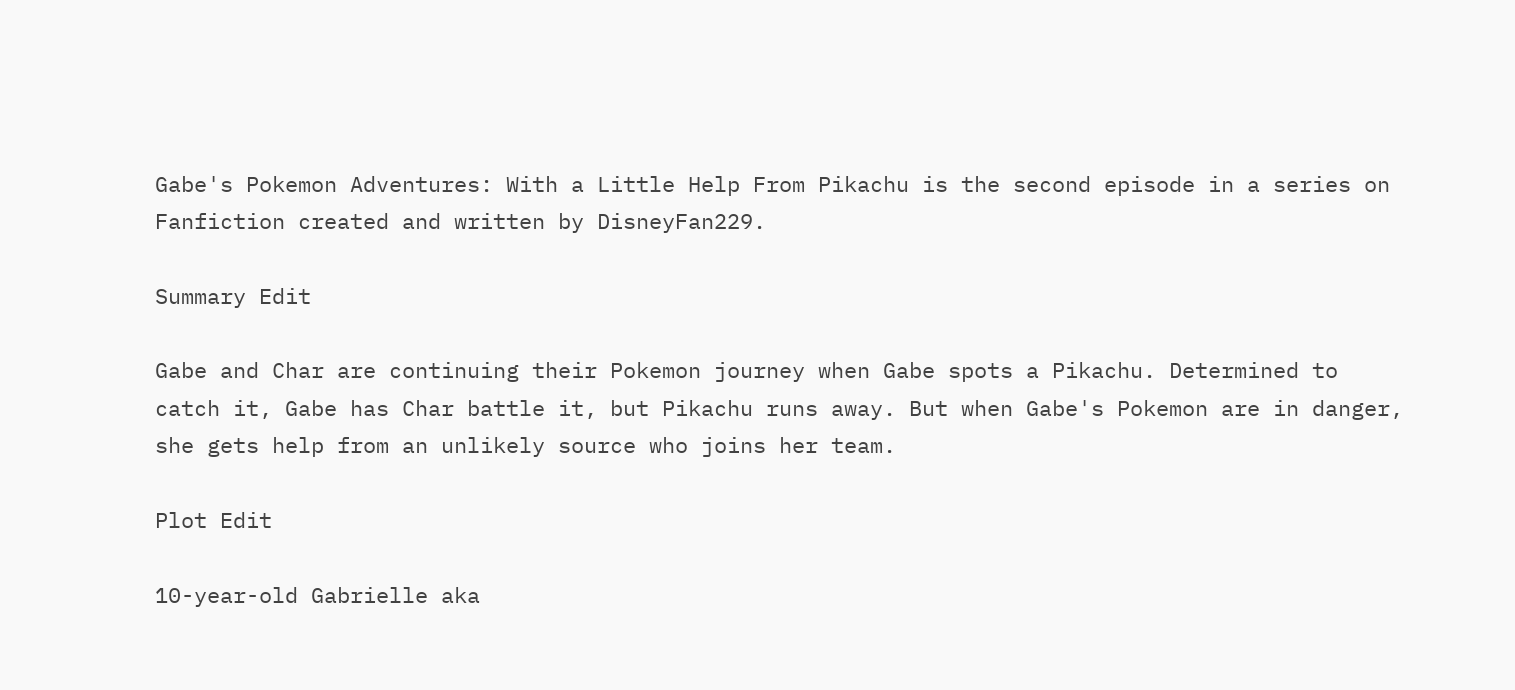Gabe's Pokemon Adventures: With a Little Help From Pikachu is the second episode in a series on Fanfiction created and written by DisneyFan229.

Summary Edit

Gabe and Char are continuing their Pokemon journey when Gabe spots a Pikachu. Determined to catch it, Gabe has Char battle it, but Pikachu runs away. But when Gabe's Pokemon are in danger, she gets help from an unlikely source who joins her team.

Plot Edit

10-year-old Gabrielle aka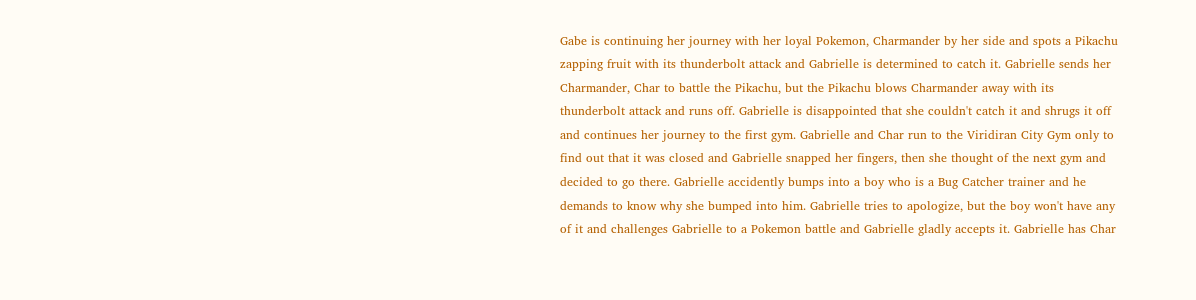Gabe is continuing her journey with her loyal Pokemon, Charmander by her side and spots a Pikachu zapping fruit with its thunderbolt attack and Gabrielle is determined to catch it. Gabrielle sends her Charmander, Char to battle the Pikachu, but the Pikachu blows Charmander away with its thunderbolt attack and runs off. Gabrielle is disappointed that she couldn't catch it and shrugs it off and continues her journey to the first gym. Gabrielle and Char run to the Viridiran City Gym only to find out that it was closed and Gabrielle snapped her fingers, then she thought of the next gym and decided to go there. Gabrielle accidently bumps into a boy who is a Bug Catcher trainer and he demands to know why she bumped into him. Gabrielle tries to apologize, but the boy won't have any of it and challenges Gabrielle to a Pokemon battle and Gabrielle gladly accepts it. Gabrielle has Char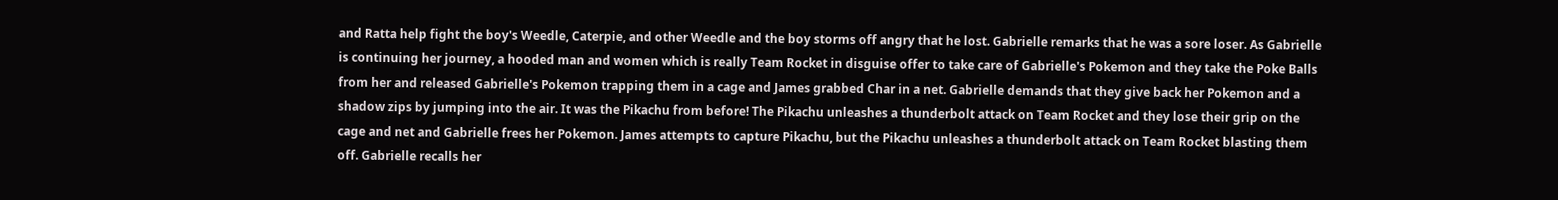and Ratta help fight the boy's Weedle, Caterpie, and other Weedle and the boy storms off angry that he lost. Gabrielle remarks that he was a sore loser. As Gabrielle is continuing her journey, a hooded man and women which is really Team Rocket in disguise offer to take care of Gabrielle's Pokemon and they take the Poke Balls from her and released Gabrielle's Pokemon trapping them in a cage and James grabbed Char in a net. Gabrielle demands that they give back her Pokemon and a shadow zips by jumping into the air. It was the Pikachu from before! The Pikachu unleashes a thunderbolt attack on Team Rocket and they lose their grip on the cage and net and Gabrielle frees her Pokemon. James attempts to capture Pikachu, but the Pikachu unleashes a thunderbolt attack on Team Rocket blasting them off. Gabrielle recalls her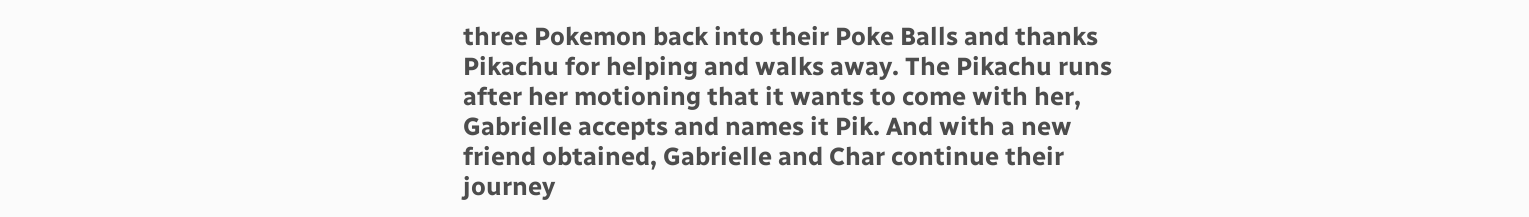three Pokemon back into their Poke Balls and thanks Pikachu for helping and walks away. The Pikachu runs after her motioning that it wants to come with her, Gabrielle accepts and names it Pik. And with a new friend obtained, Gabrielle and Char continue their journey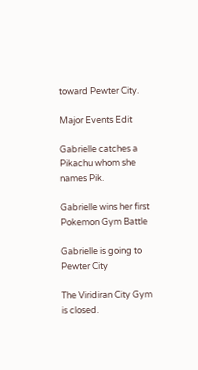toward Pewter City.

Major Events Edit

Gabrielle catches a Pikachu whom she names Pik.

Gabrielle wins her first Pokemon Gym Battle

Gabrielle is going to Pewter City

The Viridiran City Gym is closed.